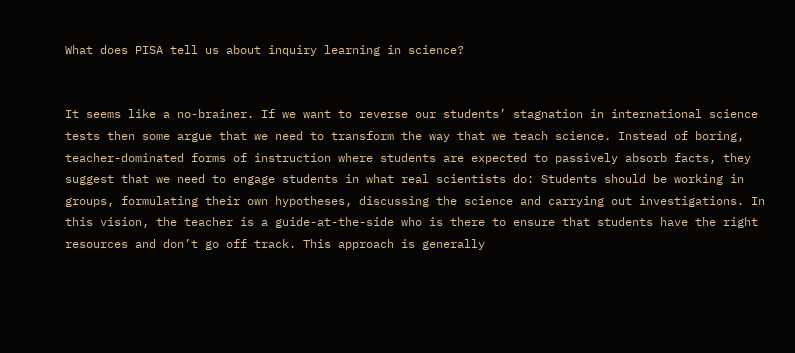What does PISA tell us about inquiry learning in science?


It seems like a no-brainer. If we want to reverse our students’ stagnation in international science tests then some argue that we need to transform the way that we teach science. Instead of boring, teacher-dominated forms of instruction where students are expected to passively absorb facts, they suggest that we need to engage students in what real scientists do: Students should be working in groups, formulating their own hypotheses, discussing the science and carrying out investigations. In this vision, the teacher is a guide-at-the-side who is there to ensure that students have the right resources and don’t go off track. This approach is generally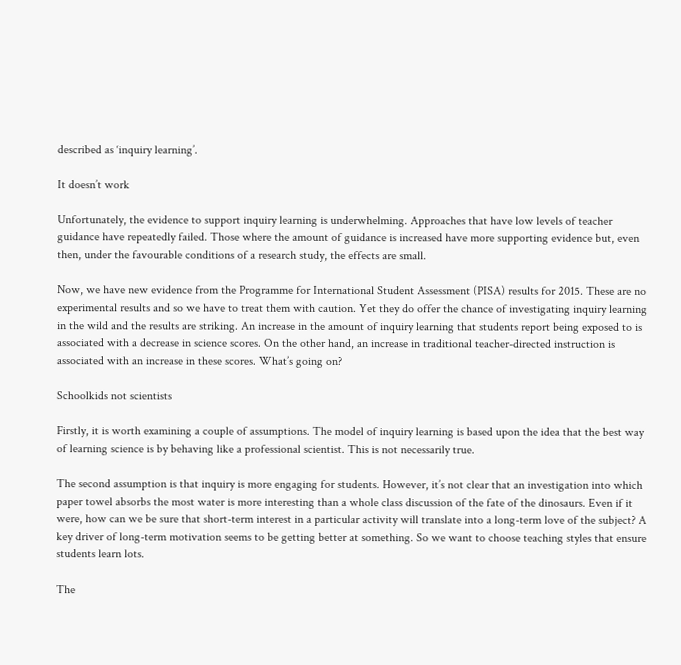described as ‘inquiry learning’.

It doesn’t work

Unfortunately, the evidence to support inquiry learning is underwhelming. Approaches that have low levels of teacher guidance have repeatedly failed. Those where the amount of guidance is increased have more supporting evidence but, even then, under the favourable conditions of a research study, the effects are small.

Now, we have new evidence from the Programme for International Student Assessment (PISA) results for 2015. These are no experimental results and so we have to treat them with caution. Yet they do offer the chance of investigating inquiry learning in the wild and the results are striking. An increase in the amount of inquiry learning that students report being exposed to is associated with a decrease in science scores. On the other hand, an increase in traditional teacher-directed instruction is associated with an increase in these scores. What’s going on?

Schoolkids not scientists

Firstly, it is worth examining a couple of assumptions. The model of inquiry learning is based upon the idea that the best way of learning science is by behaving like a professional scientist. This is not necessarily true.

The second assumption is that inquiry is more engaging for students. However, it’s not clear that an investigation into which paper towel absorbs the most water is more interesting than a whole class discussion of the fate of the dinosaurs. Even if it were, how can we be sure that short-term interest in a particular activity will translate into a long-term love of the subject? A key driver of long-term motivation seems to be getting better at something. So we want to choose teaching styles that ensure students learn lots.

The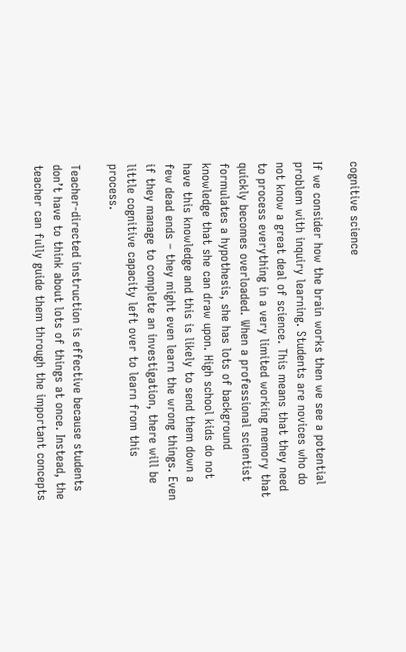cognitive science

If we consider how the brain works then we see a potential problem with inquiry learning. Students are novices who do not know a great deal of science. This means that they need to process everything in a very limited working memory that quickly becomes overloaded. When a professional scientist formulates a hypothesis, she has lots of background knowledge that she can draw upon. High school kids do not have this knowledge and this is likely to send them down a few dead ends – they might even learn the wrong things. Even if they manage to complete an investigation, there will be little cognitive capacity left over to learn from this process.

Teacher-directed instruction is effective because students don’t have to think about lots of things at once. Instead, the teacher can fully guide them through the important concepts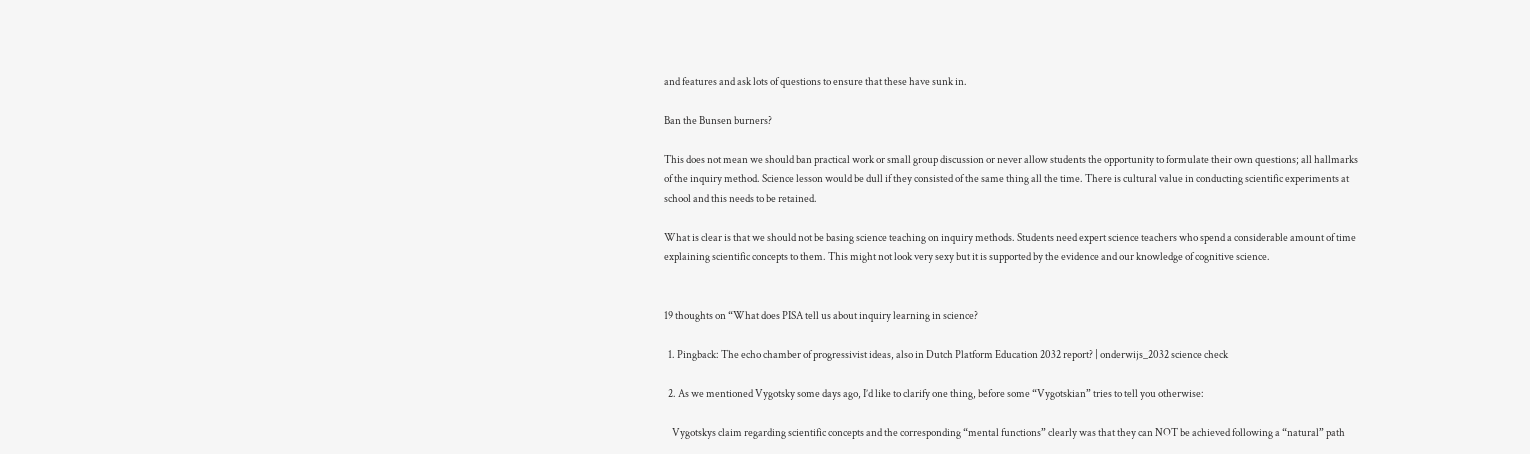and features and ask lots of questions to ensure that these have sunk in.

Ban the Bunsen burners?

This does not mean we should ban practical work or small group discussion or never allow students the opportunity to formulate their own questions; all hallmarks of the inquiry method. Science lesson would be dull if they consisted of the same thing all the time. There is cultural value in conducting scientific experiments at school and this needs to be retained.

What is clear is that we should not be basing science teaching on inquiry methods. Students need expert science teachers who spend a considerable amount of time explaining scientific concepts to them. This might not look very sexy but it is supported by the evidence and our knowledge of cognitive science.


19 thoughts on “What does PISA tell us about inquiry learning in science?

  1. Pingback: The echo chamber of progressivist ideas, also in Dutch Platform Education 2032 report? | onderwijs_2032 science check

  2. As we mentioned Vygotsky some days ago, I’d like to clarify one thing, before some “Vygotskian” tries to tell you otherwise:

    Vygotskys claim regarding scientific concepts and the corresponding “mental functions” clearly was that they can NOT be achieved following a “natural” path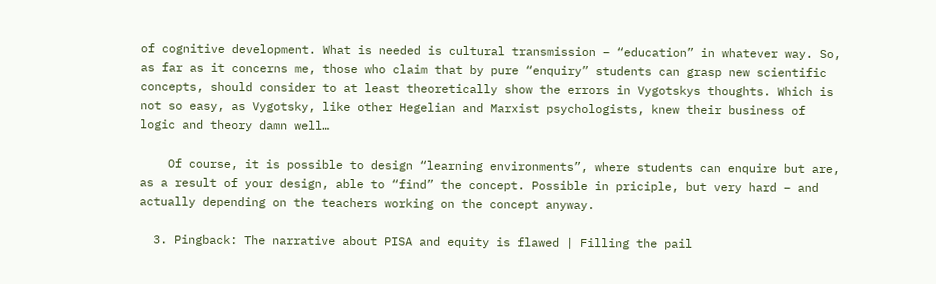of cognitive development. What is needed is cultural transmission – “education” in whatever way. So, as far as it concerns me, those who claim that by pure “enquiry” students can grasp new scientific concepts, should consider to at least theoretically show the errors in Vygotskys thoughts. Which is not so easy, as Vygotsky, like other Hegelian and Marxist psychologists, knew their business of logic and theory damn well…

    Of course, it is possible to design “learning environments”, where students can enquire but are, as a result of your design, able to “find” the concept. Possible in priciple, but very hard – and actually depending on the teachers working on the concept anyway.

  3. Pingback: The narrative about PISA and equity is flawed | Filling the pail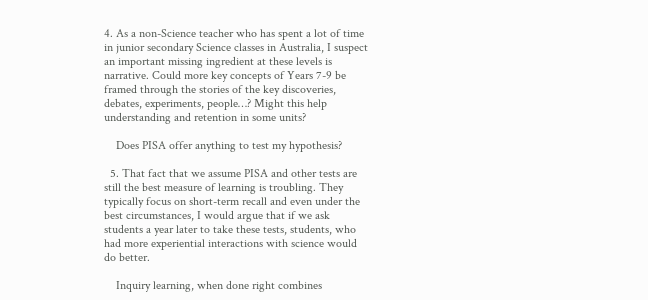4. As a non-Science teacher who has spent a lot of time in junior secondary Science classes in Australia, I suspect an important missing ingredient at these levels is narrative. Could more key concepts of Years 7-9 be framed through the stories of the key discoveries, debates, experiments, people…? Might this help understanding and retention in some units?

    Does PISA offer anything to test my hypothesis?

  5. That fact that we assume PISA and other tests are still the best measure of learning is troubling. They typically focus on short-term recall and even under the best circumstances, I would argue that if we ask students a year later to take these tests, students, who had more experiential interactions with science would do better.

    Inquiry learning, when done right combines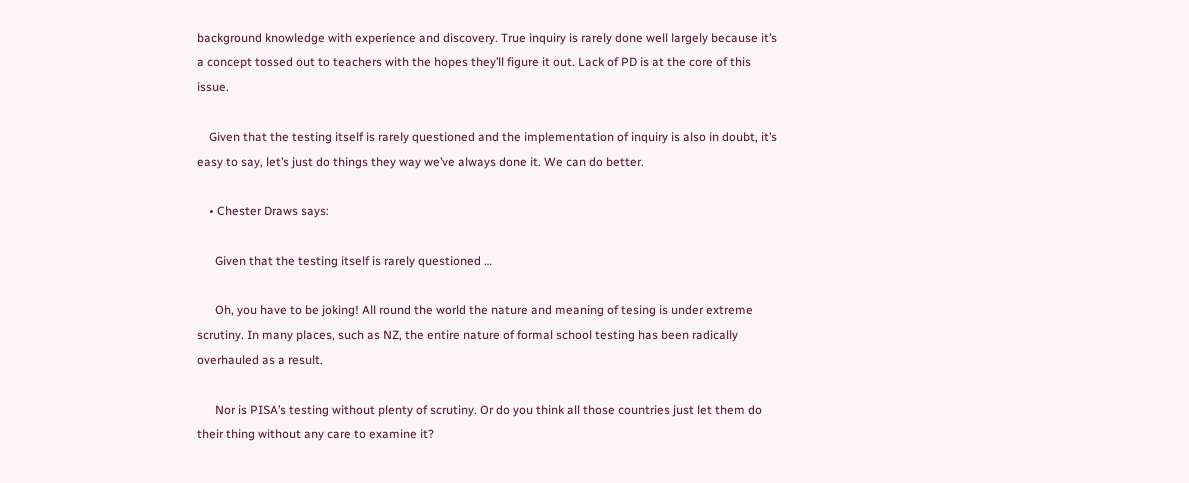background knowledge with experience and discovery. True inquiry is rarely done well largely because it’s a concept tossed out to teachers with the hopes they’ll figure it out. Lack of PD is at the core of this issue.

    Given that the testing itself is rarely questioned and the implementation of inquiry is also in doubt, it’s easy to say, let’s just do things they way we’ve always done it. We can do better.

    • Chester Draws says:

      Given that the testing itself is rarely questioned …

      Oh, you have to be joking! All round the world the nature and meaning of tesing is under extreme scrutiny. In many places, such as NZ, the entire nature of formal school testing has been radically overhauled as a result.

      Nor is PISA’s testing without plenty of scrutiny. Or do you think all those countries just let them do their thing without any care to examine it?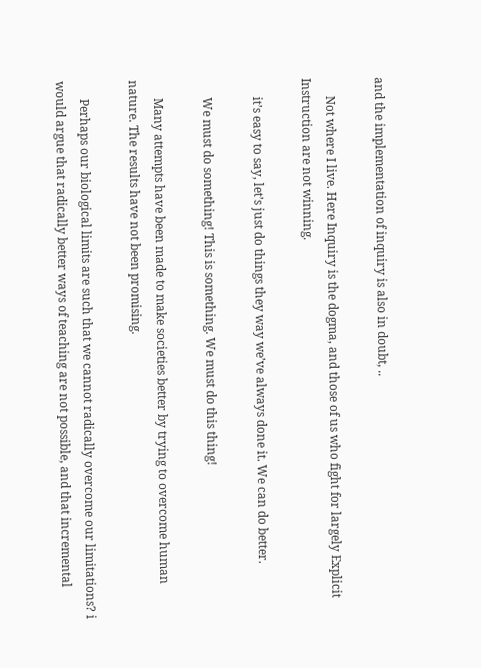and the implementation of inquiry is also in doubt, ..

      Not where I live. Here Inquiry is the dogma, and those of us who fight for largely Explicit Instruction are not winning.

      it’s easy to say, let’s just do things they way we’ve always done it. We can do better.

      We must do something! This is something. We must do this thing!

      Many attempts have been made to make societies better by trying to overcome human nature. The results have not been promising.

      Perhaps our biological limits are such that we cannot radically overcome our limitations? i would argue that radically better ways of teaching are not possible, and that incremental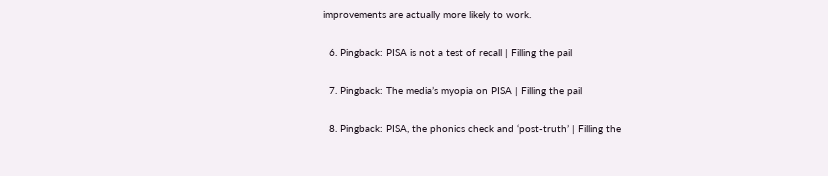improvements are actually more likely to work.

  6. Pingback: PISA is not a test of recall | Filling the pail

  7. Pingback: The media’s myopia on PISA | Filling the pail

  8. Pingback: PISA, the phonics check and ‘post-truth’ | Filling the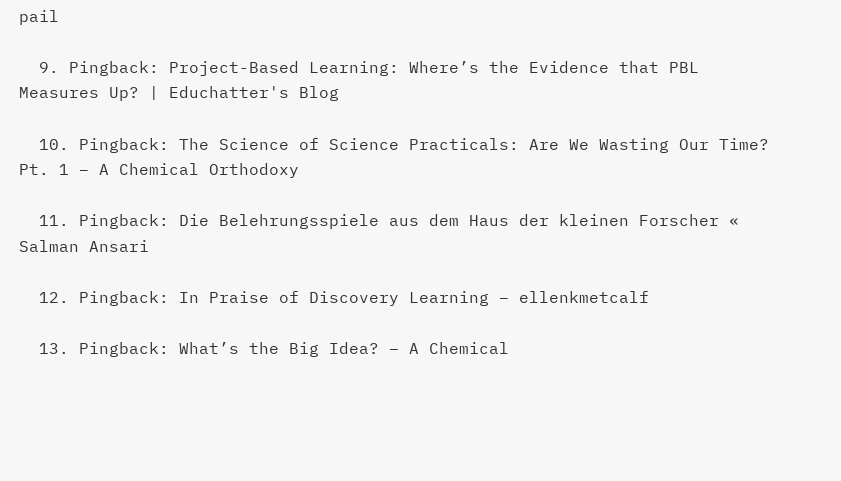pail

  9. Pingback: Project-Based Learning: Where’s the Evidence that PBL Measures Up? | Educhatter's Blog

  10. Pingback: The Science of Science Practicals: Are We Wasting Our Time? Pt. 1 – A Chemical Orthodoxy

  11. Pingback: Die Belehrungsspiele aus dem Haus der kleinen Forscher « Salman Ansari

  12. Pingback: In Praise of Discovery Learning – ellenkmetcalf

  13. Pingback: What’s the Big Idea? – A Chemical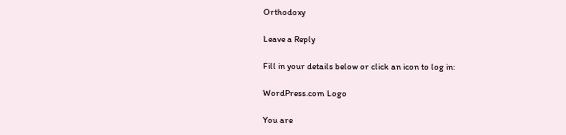Orthodoxy

Leave a Reply

Fill in your details below or click an icon to log in:

WordPress.com Logo

You are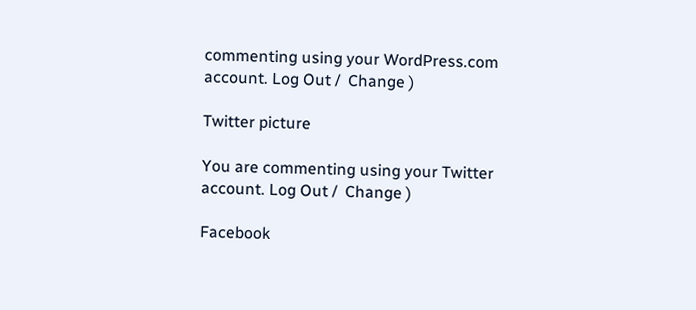commenting using your WordPress.com account. Log Out /  Change )

Twitter picture

You are commenting using your Twitter account. Log Out /  Change )

Facebook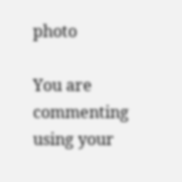photo

You are commenting using your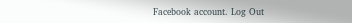Facebook account. Log Out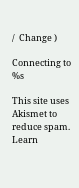/  Change )

Connecting to %s

This site uses Akismet to reduce spam. Learn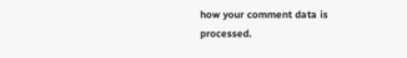how your comment data is processed.